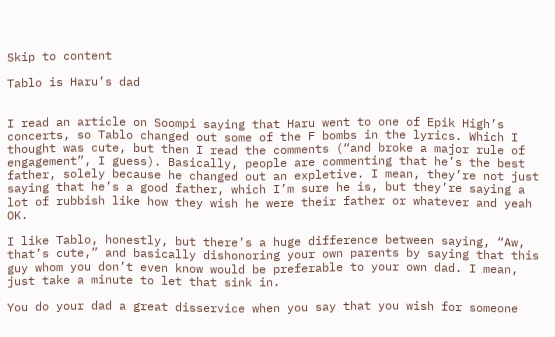Skip to content

Tablo is Haru’s dad


I read an article on Soompi saying that Haru went to one of Epik High’s concerts, so Tablo changed out some of the F bombs in the lyrics. Which I thought was cute, but then I read the comments (“and broke a major rule of engagement”, I guess). Basically, people are commenting that he’s the best father, solely because he changed out an expletive. I mean, they’re not just saying that he’s a good father, which I’m sure he is, but they’re saying a lot of rubbish like how they wish he were their father or whatever and yeah OK.

I like Tablo, honestly, but there’s a huge difference between saying, “Aw, that’s cute,” and basically dishonoring your own parents by saying that this guy whom you don’t even know would be preferable to your own dad. I mean, just take a minute to let that sink in.

You do your dad a great disservice when you say that you wish for someone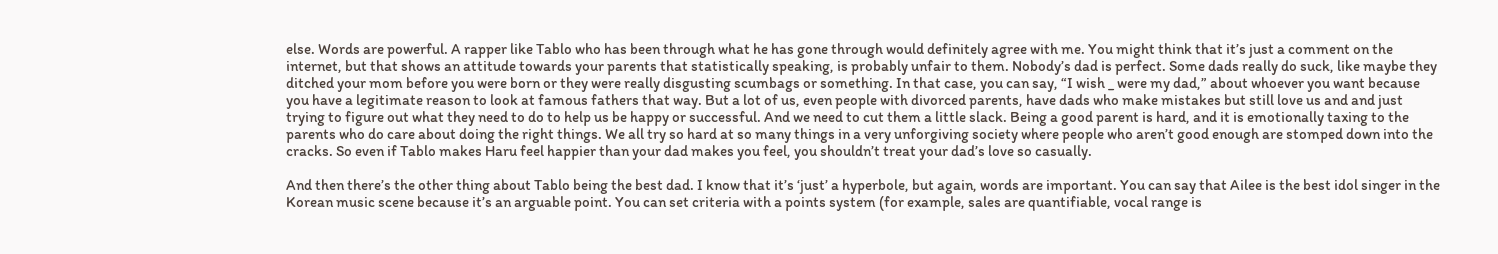else. Words are powerful. A rapper like Tablo who has been through what he has gone through would definitely agree with me. You might think that it’s just a comment on the internet, but that shows an attitude towards your parents that statistically speaking, is probably unfair to them. Nobody’s dad is perfect. Some dads really do suck, like maybe they ditched your mom before you were born or they were really disgusting scumbags or something. In that case, you can say, “I wish _ were my dad,” about whoever you want because you have a legitimate reason to look at famous fathers that way. But a lot of us, even people with divorced parents, have dads who make mistakes but still love us and and just trying to figure out what they need to do to help us be happy or successful. And we need to cut them a little slack. Being a good parent is hard, and it is emotionally taxing to the parents who do care about doing the right things. We all try so hard at so many things in a very unforgiving society where people who aren’t good enough are stomped down into the cracks. So even if Tablo makes Haru feel happier than your dad makes you feel, you shouldn’t treat your dad’s love so casually.

And then there’s the other thing about Tablo being the best dad. I know that it’s ‘just’ a hyperbole, but again, words are important. You can say that Ailee is the best idol singer in the Korean music scene because it’s an arguable point. You can set criteria with a points system (for example, sales are quantifiable, vocal range is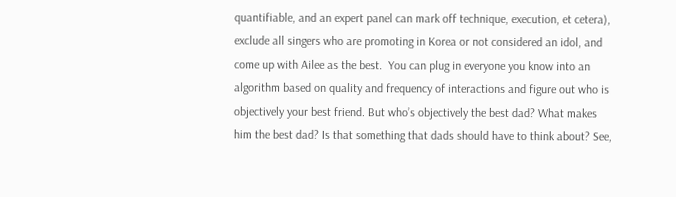quantifiable, and an expert panel can mark off technique, execution, et cetera), exclude all singers who are promoting in Korea or not considered an idol, and come up with Ailee as the best.  You can plug in everyone you know into an algorithm based on quality and frequency of interactions and figure out who is objectively your best friend. But who’s objectively the best dad? What makes him the best dad? Is that something that dads should have to think about? See,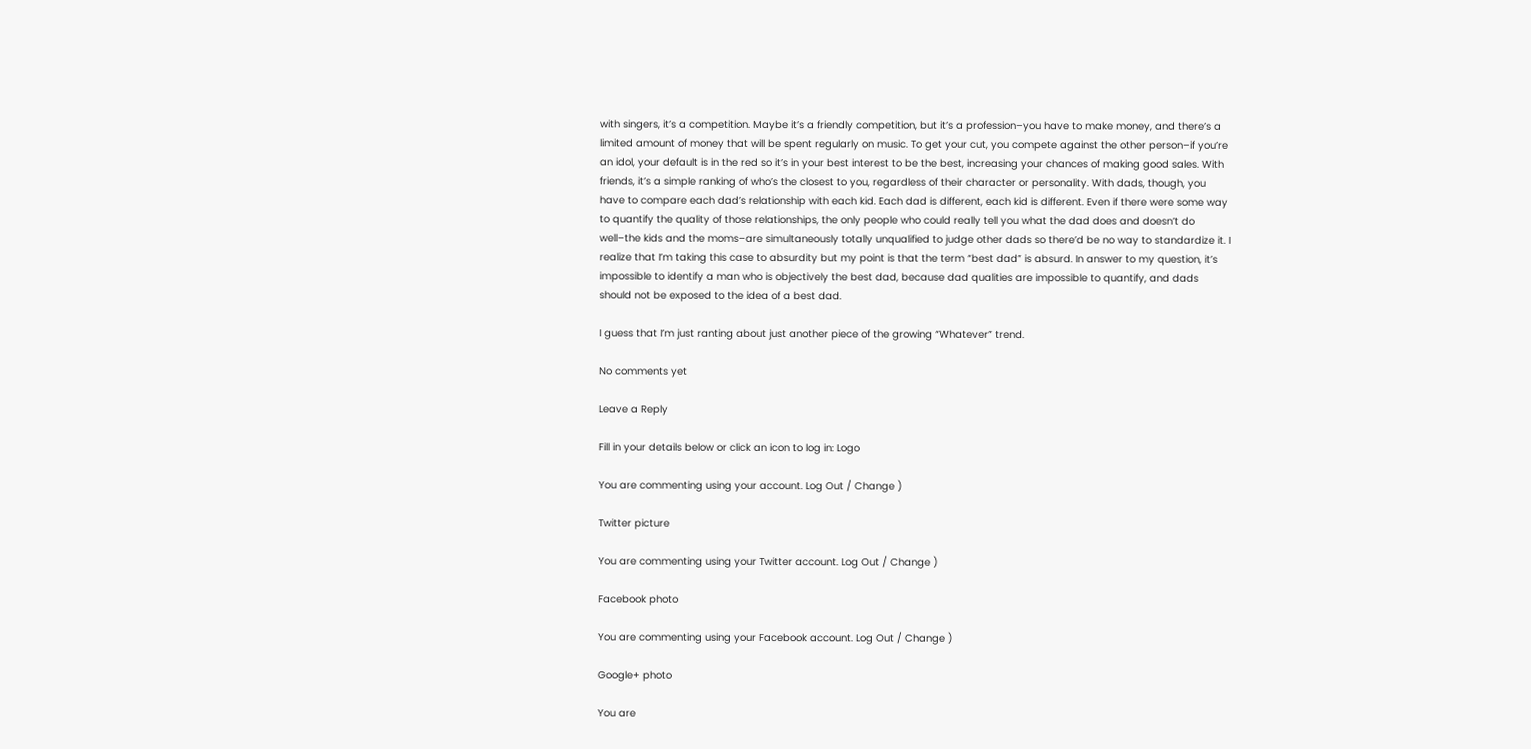with singers, it’s a competition. Maybe it’s a friendly competition, but it’s a profession–you have to make money, and there’s a limited amount of money that will be spent regularly on music. To get your cut, you compete against the other person–if you’re an idol, your default is in the red so it’s in your best interest to be the best, increasing your chances of making good sales. With friends, it’s a simple ranking of who’s the closest to you, regardless of their character or personality. With dads, though, you have to compare each dad’s relationship with each kid. Each dad is different, each kid is different. Even if there were some way to quantify the quality of those relationships, the only people who could really tell you what the dad does and doesn’t do well–the kids and the moms–are simultaneously totally unqualified to judge other dads so there’d be no way to standardize it. I realize that I’m taking this case to absurdity but my point is that the term “best dad” is absurd. In answer to my question, it’s impossible to identify a man who is objectively the best dad, because dad qualities are impossible to quantify, and dads should not be exposed to the idea of a best dad.

I guess that I’m just ranting about just another piece of the growing “Whatever” trend.

No comments yet

Leave a Reply

Fill in your details below or click an icon to log in: Logo

You are commenting using your account. Log Out / Change )

Twitter picture

You are commenting using your Twitter account. Log Out / Change )

Facebook photo

You are commenting using your Facebook account. Log Out / Change )

Google+ photo

You are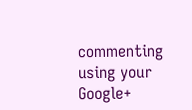commenting using your Google+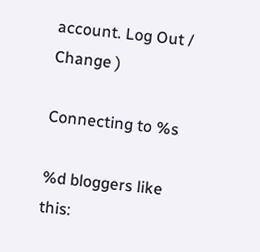account. Log Out / Change )

Connecting to %s

%d bloggers like this: